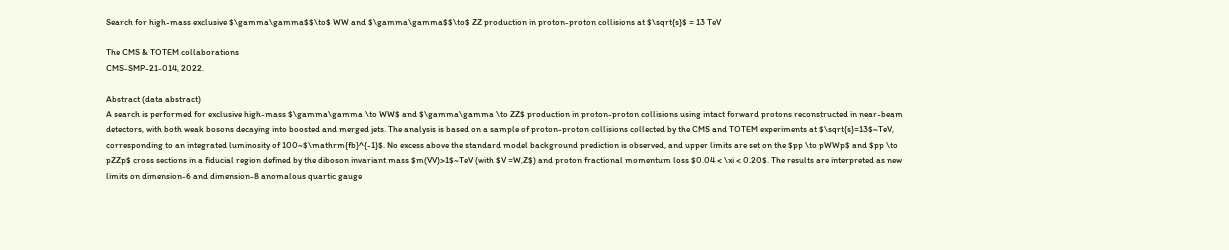Search for high-mass exclusive $\gamma\gamma$$\to$ WW and $\gamma\gamma$$\to$ ZZ production in proton-proton collisions at $\sqrt{s}$ = 13 TeV

The CMS & TOTEM collaborations
CMS-SMP-21-014, 2022.

Abstract (data abstract)
A search is performed for exclusive high-mass $\gamma\gamma \to WW$ and $\gamma\gamma \to ZZ$ production in proton-proton collisions using intact forward protons reconstructed in near-beam detectors, with both weak bosons decaying into boosted and merged jets. The analysis is based on a sample of proton-proton collisions collected by the CMS and TOTEM experiments at $\sqrt{s}=13$~TeV, corresponding to an integrated luminosity of 100~$\mathrm{fb}^{-1}$. No excess above the standard model background prediction is observed, and upper limits are set on the $pp \to pWWp$ and $pp \to pZZp$ cross sections in a fiducial region defined by the diboson invariant mass $m(VV)>1$~TeV (with $V =W,Z$) and proton fractional momentum loss $0.04 < \xi < 0.20$. The results are interpreted as new limits on dimension-6 and dimension-8 anomalous quartic gauge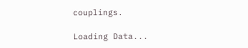couplings.

Loading Data...